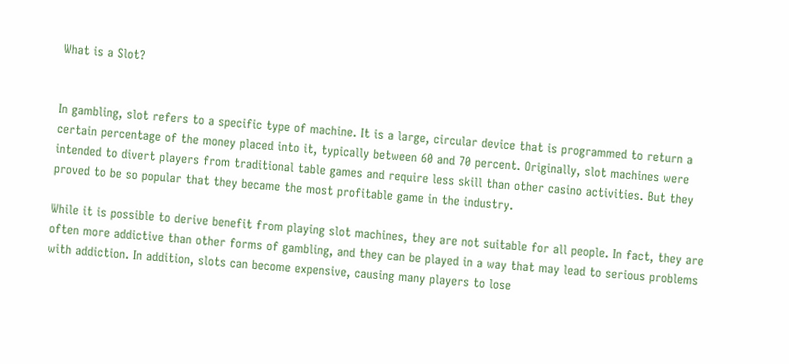What is a Slot?


In gambling, slot refers to a specific type of machine. It is a large, circular device that is programmed to return a certain percentage of the money placed into it, typically between 60 and 70 percent. Originally, slot machines were intended to divert players from traditional table games and require less skill than other casino activities. But they proved to be so popular that they became the most profitable game in the industry.

While it is possible to derive benefit from playing slot machines, they are not suitable for all people. In fact, they are often more addictive than other forms of gambling, and they can be played in a way that may lead to serious problems with addiction. In addition, slots can become expensive, causing many players to lose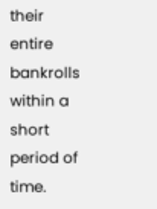their entire bankrolls within a short period of time.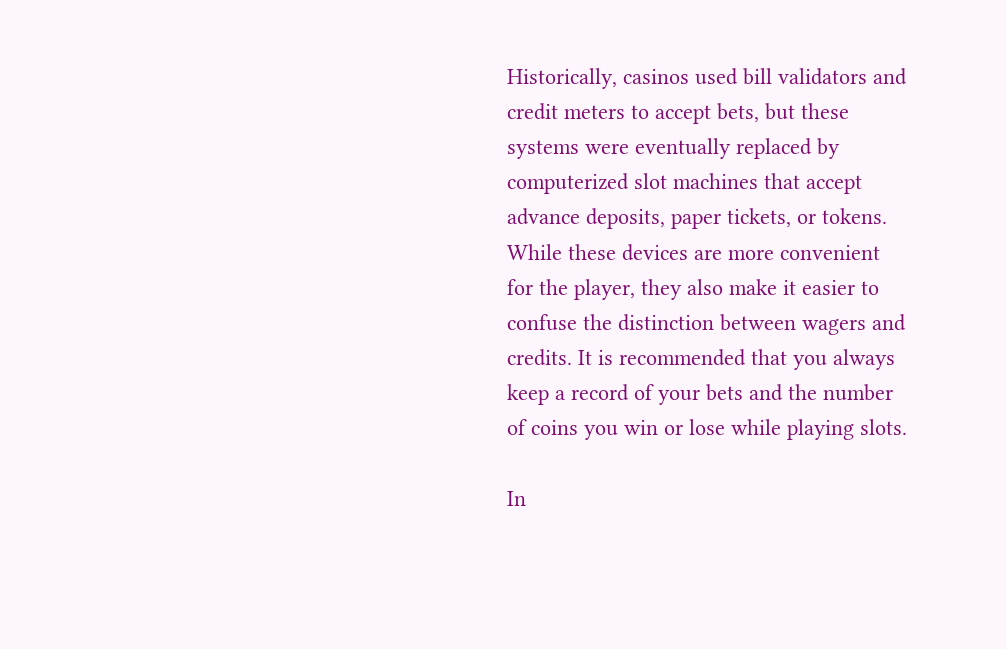Historically, casinos used bill validators and credit meters to accept bets, but these systems were eventually replaced by computerized slot machines that accept advance deposits, paper tickets, or tokens. While these devices are more convenient for the player, they also make it easier to confuse the distinction between wagers and credits. It is recommended that you always keep a record of your bets and the number of coins you win or lose while playing slots.

In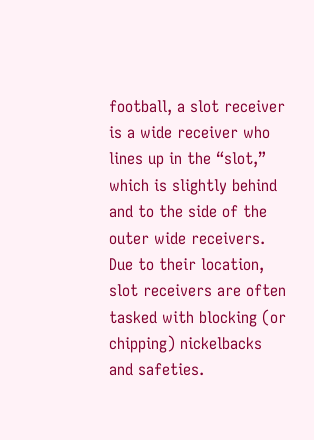football, a slot receiver is a wide receiver who lines up in the “slot,” which is slightly behind and to the side of the outer wide receivers. Due to their location, slot receivers are often tasked with blocking (or chipping) nickelbacks and safeties.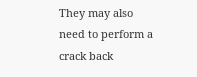They may also need to perform a crack back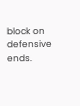block on defensive ends.